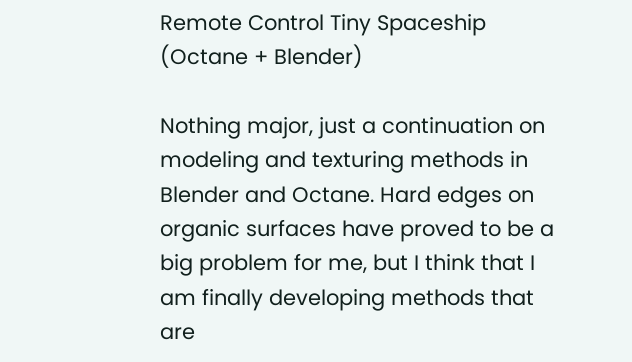Remote Control Tiny Spaceship (Octane + Blender)

Nothing major, just a continuation on modeling and texturing methods in Blender and Octane. Hard edges on organic surfaces have proved to be a big problem for me, but I think that I am finally developing methods that are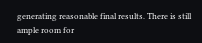generating reasonable final results. There is still ample room for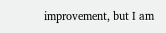improvement, but I am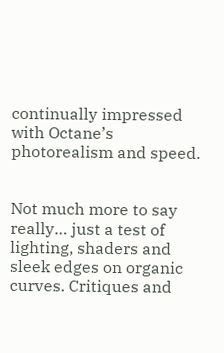continually impressed with Octane’s photorealism and speed.


Not much more to say really… just a test of lighting, shaders and sleek edges on organic curves. Critiques and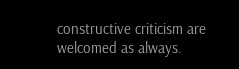constructive criticism are welcomed as always.